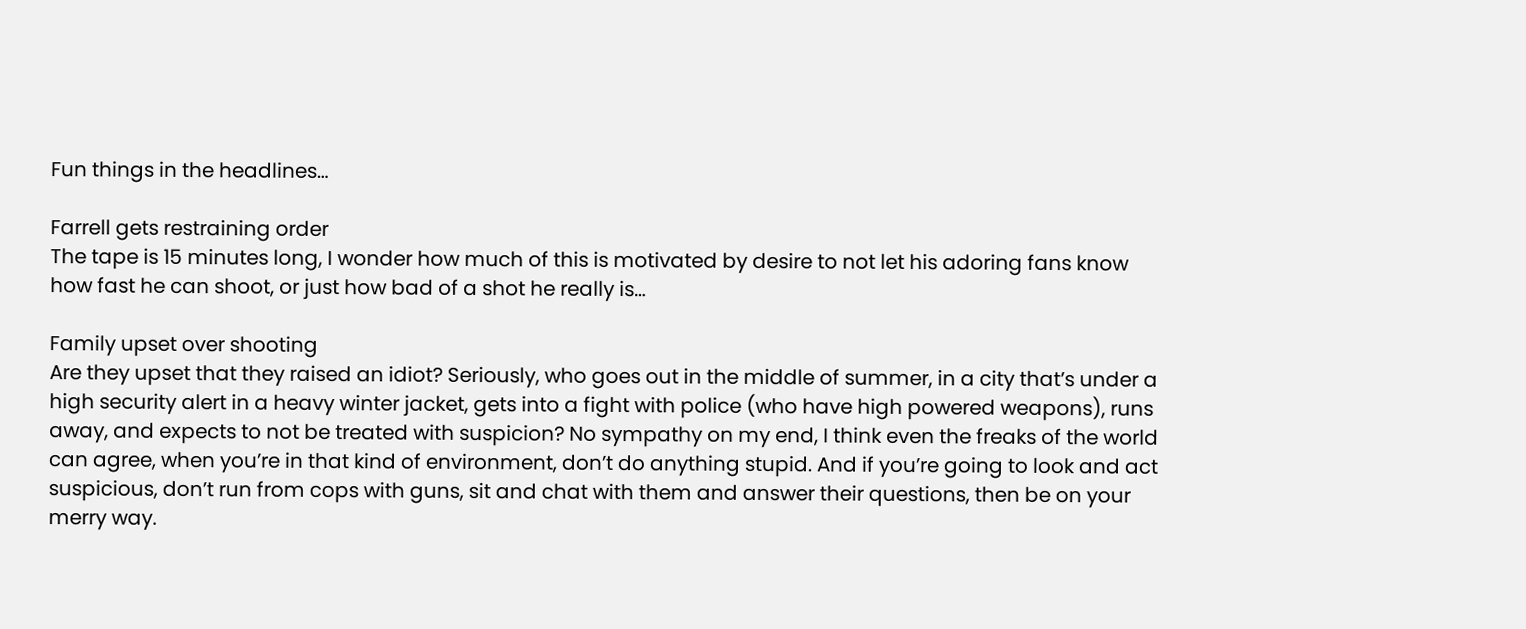Fun things in the headlines…

Farrell gets restraining order
The tape is 15 minutes long, I wonder how much of this is motivated by desire to not let his adoring fans know how fast he can shoot, or just how bad of a shot he really is…

Family upset over shooting
Are they upset that they raised an idiot? Seriously, who goes out in the middle of summer, in a city that’s under a high security alert in a heavy winter jacket, gets into a fight with police (who have high powered weapons), runs away, and expects to not be treated with suspicion? No sympathy on my end, I think even the freaks of the world can agree, when you’re in that kind of environment, don’t do anything stupid. And if you’re going to look and act suspicious, don’t run from cops with guns, sit and chat with them and answer their questions, then be on your merry way.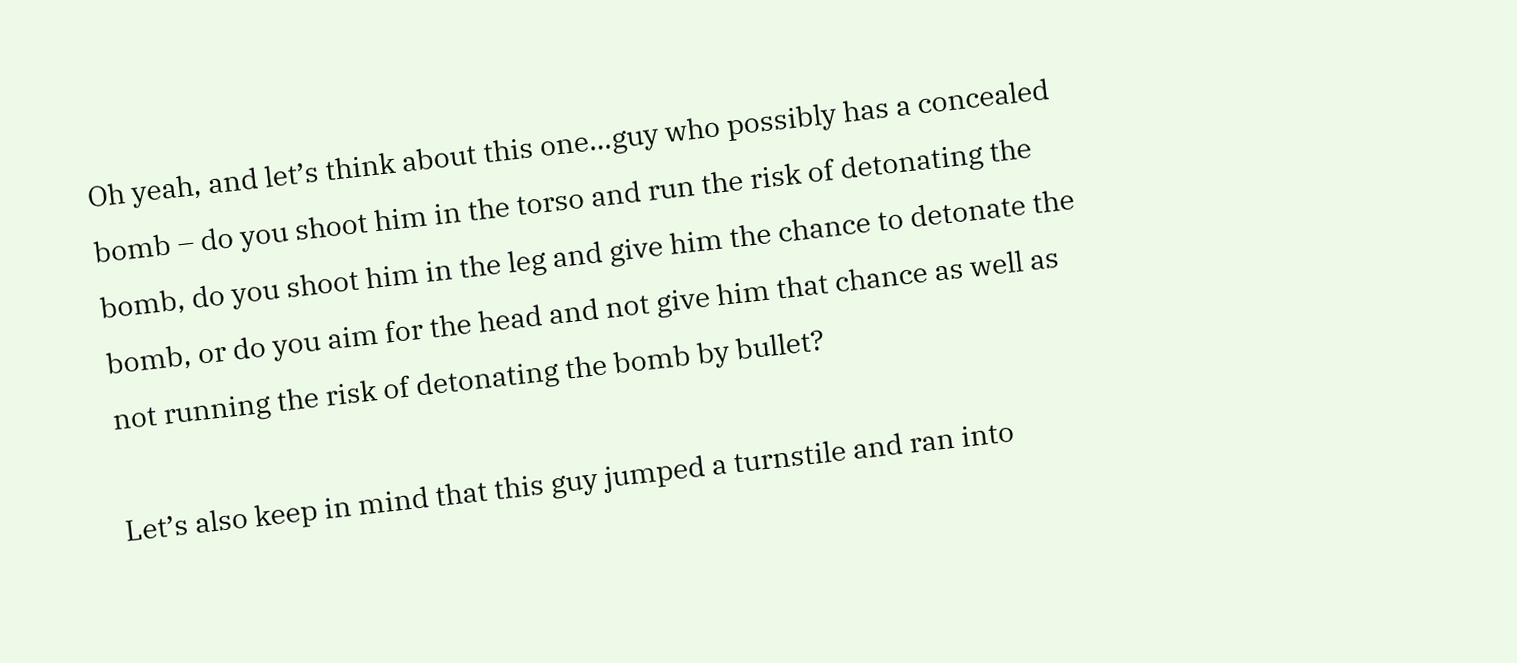Oh yeah, and let’s think about this one…guy who possibly has a concealed bomb – do you shoot him in the torso and run the risk of detonating the bomb, do you shoot him in the leg and give him the chance to detonate the bomb, or do you aim for the head and not give him that chance as well as not running the risk of detonating the bomb by bullet?

Let’s also keep in mind that this guy jumped a turnstile and ran into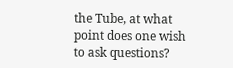the Tube, at what point does one wish to ask questions?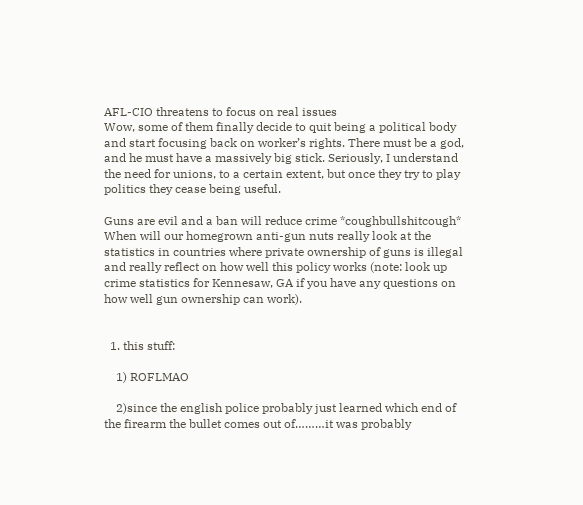AFL-CIO threatens to focus on real issues
Wow, some of them finally decide to quit being a political body and start focusing back on worker’s rights. There must be a god, and he must have a massively big stick. Seriously, I understand the need for unions, to a certain extent, but once they try to play politics they cease being useful.

Guns are evil and a ban will reduce crime *coughbullshitcough*
When will our homegrown anti-gun nuts really look at the statistics in countries where private ownership of guns is illegal and really reflect on how well this policy works (note: look up crime statistics for Kennesaw, GA if you have any questions on how well gun ownership can work).


  1. this stuff:

    1) ROFLMAO

    2)since the english police probably just learned which end of the firearm the bullet comes out of………it was probably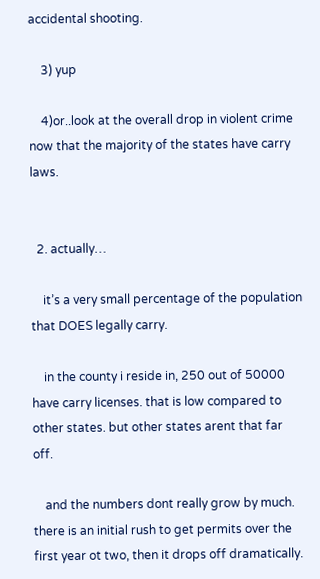accidental shooting.

    3) yup

    4)or..look at the overall drop in violent crime now that the majority of the states have carry laws.


  2. actually…

    it’s a very small percentage of the population that DOES legally carry.

    in the county i reside in, 250 out of 50000 have carry licenses. that is low compared to other states. but other states arent that far off.

    and the numbers dont really grow by much. there is an initial rush to get permits over the first year ot two, then it drops off dramatically.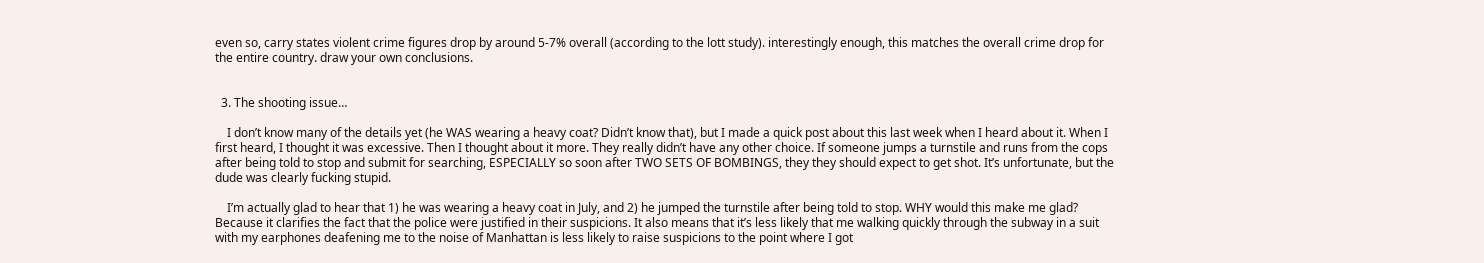even so, carry states violent crime figures drop by around 5-7% overall (according to the lott study). interestingly enough, this matches the overall crime drop for the entire country. draw your own conclusions.


  3. The shooting issue…

    I don’t know many of the details yet (he WAS wearing a heavy coat? Didn’t know that), but I made a quick post about this last week when I heard about it. When I first heard, I thought it was excessive. Then I thought about it more. They really didn’t have any other choice. If someone jumps a turnstile and runs from the cops after being told to stop and submit for searching, ESPECIALLY so soon after TWO SETS OF BOMBINGS, they they should expect to get shot. It’s unfortunate, but the dude was clearly fucking stupid.

    I’m actually glad to hear that 1) he was wearing a heavy coat in July, and 2) he jumped the turnstile after being told to stop. WHY would this make me glad? Because it clarifies the fact that the police were justified in their suspicions. It also means that it’s less likely that me walking quickly through the subway in a suit with my earphones deafening me to the noise of Manhattan is less likely to raise suspicions to the point where I got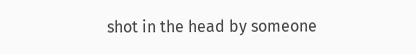shot in the head by someone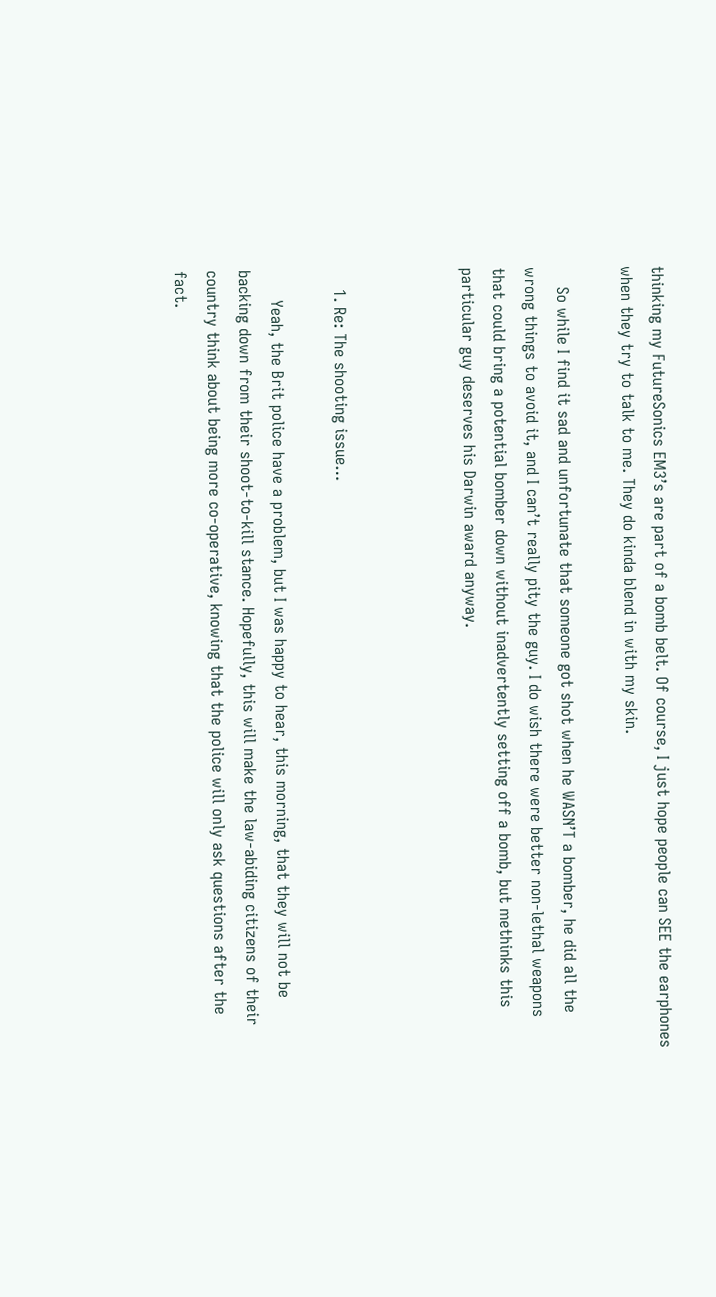thinking my FutureSonics EM3’s are part of a bomb belt. Of course, I just hope people can SEE the earphones when they try to talk to me. They do kinda blend in with my skin.

    So while I find it sad and unfortunate that someone got shot when he WASN’T a bomber, he did all the wrong things to avoid it, and I can’t really pity the guy. I do wish there were better non-lethal weapons that could bring a potential bomber down without inadvertently setting off a bomb, but methinks this particular guy deserves his Darwin award anyway.



    1. Re: The shooting issue…

      Yeah, the Brit police have a problem, but I was happy to hear, this morning, that they will not be backing down from their shoot-to-kill stance. Hopefully, this will make the law-abiding citizens of their country think about being more co-operative, knowing that the police will only ask questions after the fact.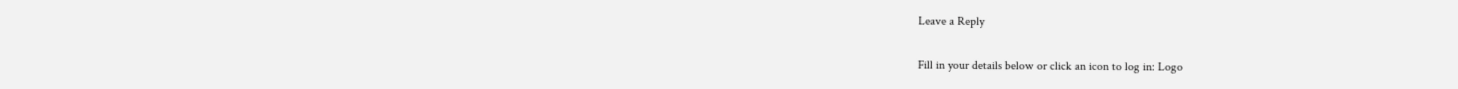Leave a Reply

Fill in your details below or click an icon to log in: Logo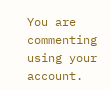You are commenting using your account.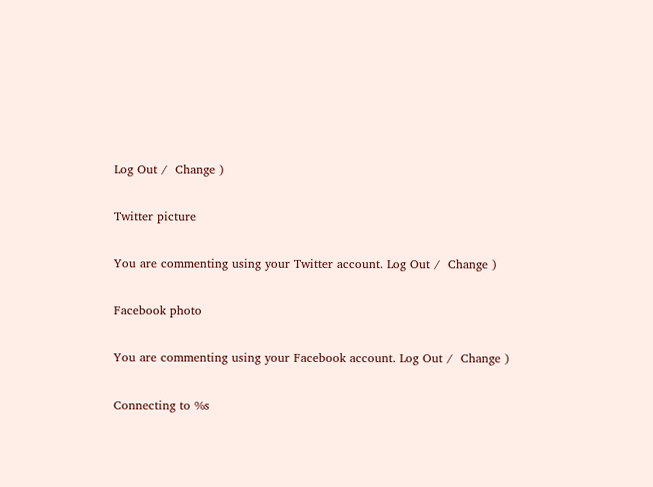Log Out /  Change )

Twitter picture

You are commenting using your Twitter account. Log Out /  Change )

Facebook photo

You are commenting using your Facebook account. Log Out /  Change )

Connecting to %s